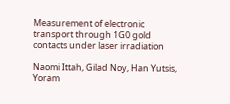Measurement of electronic transport through 1G0 gold contacts under laser irradiation

Naomi Ittah, Gilad Noy, Han Yutsis, Yoram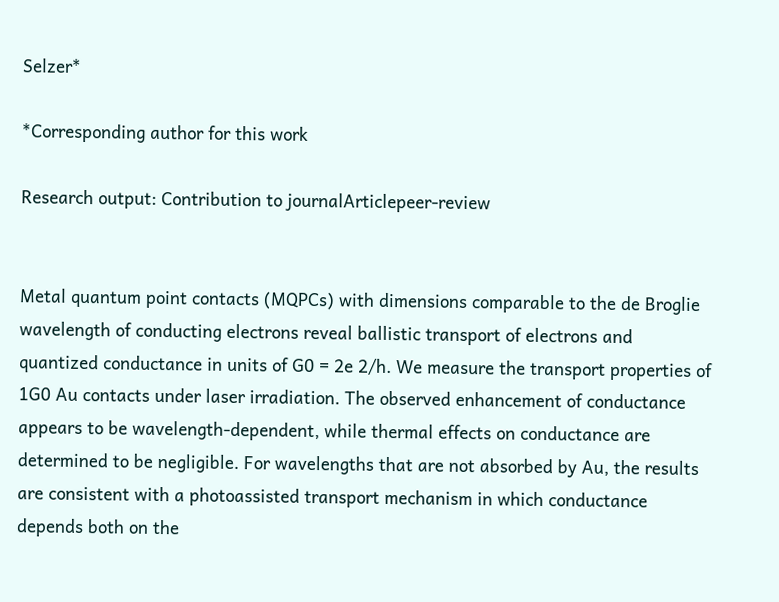Selzer*

*Corresponding author for this work

Research output: Contribution to journalArticlepeer-review


Metal quantum point contacts (MQPCs) with dimensions comparable to the de Broglie wavelength of conducting electrons reveal ballistic transport of electrons and quantized conductance in units of G0 = 2e 2/h. We measure the transport properties of 1G0 Au contacts under laser irradiation. The observed enhancement of conductance appears to be wavelength-dependent, while thermal effects on conductance are determined to be negligible. For wavelengths that are not absorbed by Au, the results are consistent with a photoassisted transport mechanism in which conductance depends both on the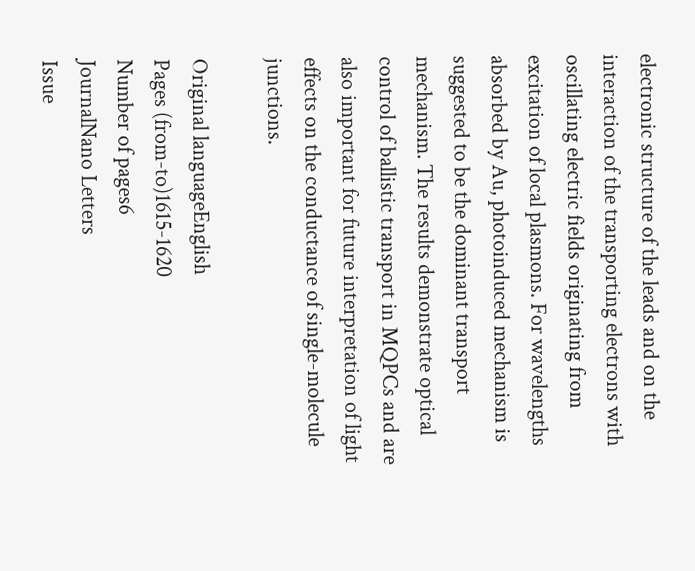electronic structure of the leads and on the interaction of the transporting electrons with oscillating electric fields originating from excitation of local plasmons. For wavelengths absorbed by Au, photoinduced mechanism is suggested to be the dominant transport mechanism. The results demonstrate optical control of ballistic transport in MQPCs and are also important for future interpretation of light effects on the conductance of single-molecule junctions.

Original languageEnglish
Pages (from-to)1615-1620
Number of pages6
JournalNano Letters
Issue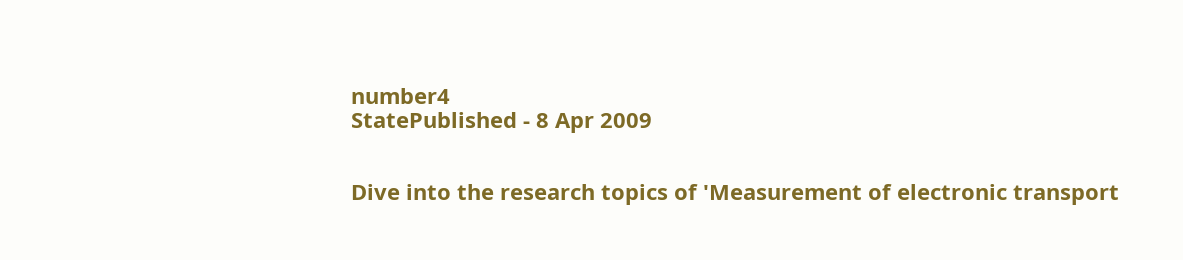number4
StatePublished - 8 Apr 2009


Dive into the research topics of 'Measurement of electronic transport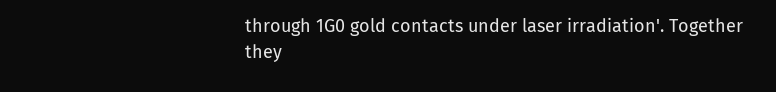through 1G0 gold contacts under laser irradiation'. Together they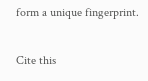form a unique fingerprint.

Cite this